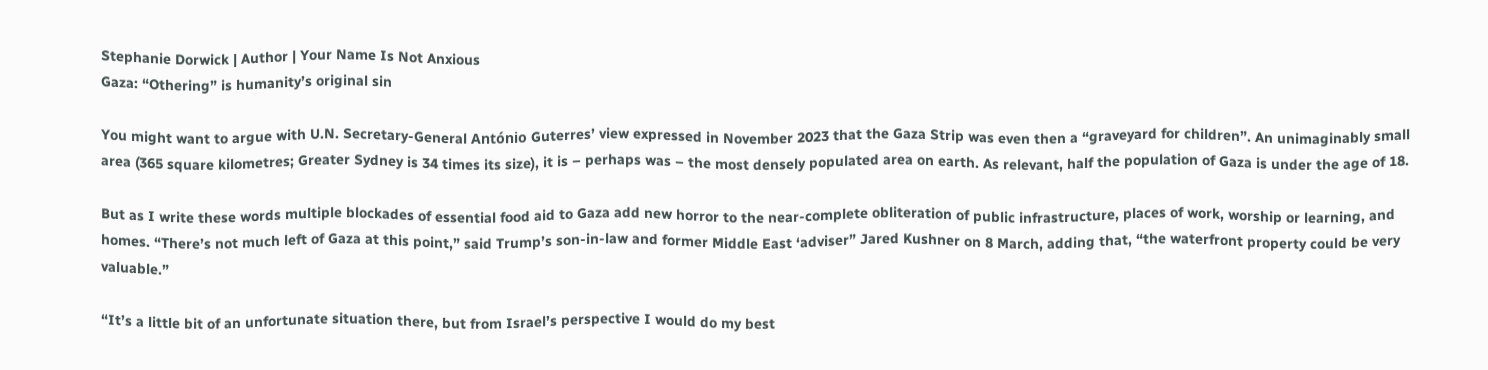Stephanie Dorwick | Author | Your Name Is Not Anxious
Gaza: “Othering” is humanity’s original sin

You might want to argue with U.N. Secretary-General António Guterres’ view expressed in November 2023 that the Gaza Strip was even then a “graveyard for children”. An unimaginably small area (365 square kilometres; Greater Sydney is 34 times its size), it is – perhaps was – the most densely populated area on earth. As relevant, half the population of Gaza is under the age of 18.

But as I write these words multiple blockades of essential food aid to Gaza add new horror to the near-complete obliteration of public infrastructure, places of work, worship or learning, and homes. “There’s not much left of Gaza at this point,” said Trump’s son-in-law and former Middle East ‘adviser” Jared Kushner on 8 March, adding that, “the waterfront property could be very valuable.”

“It’s a little bit of an unfortunate situation there, but from Israel’s perspective I would do my best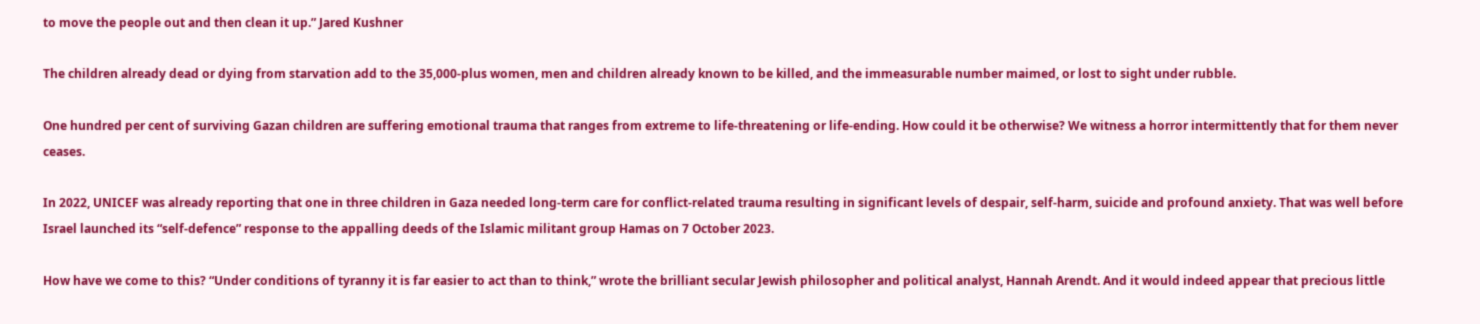to move the people out and then clean it up.” Jared Kushner

The children already dead or dying from starvation add to the 35,000-plus women, men and children already known to be killed, and the immeasurable number maimed, or lost to sight under rubble.

One hundred per cent of surviving Gazan children are suffering emotional trauma that ranges from extreme to life-threatening or life-ending. How could it be otherwise? We witness a horror intermittently that for them never ceases.

In 2022, UNICEF was already reporting that one in three children in Gaza needed long-term care for conflict-related trauma resulting in significant levels of despair, self-harm, suicide and profound anxiety. That was well before Israel launched its “self-defence” response to the appalling deeds of the Islamic militant group Hamas on 7 October 2023.

How have we come to this? “Under conditions of tyranny it is far easier to act than to think,” wrote the brilliant secular Jewish philosopher and political analyst, Hannah Arendt. And it would indeed appear that precious little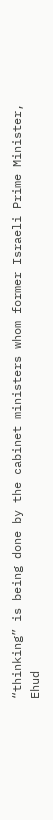“thinking” is being done by the cabinet ministers whom former Israeli Prime Minister, Ehud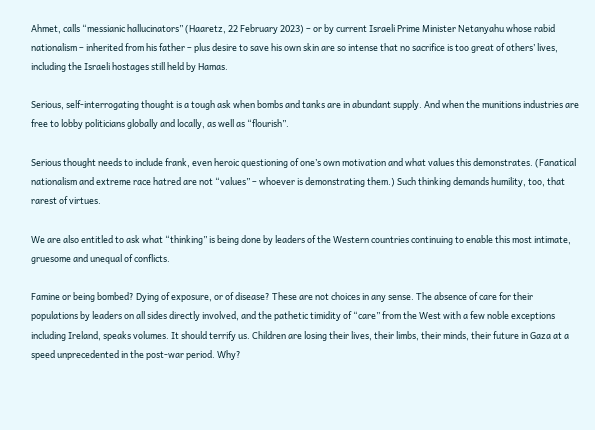Ahmet, calls “messianic hallucinators” (Haaretz, 22 February 2023) – or by current Israeli Prime Minister Netanyahu whose rabid nationalism – inherited from his father – plus desire to save his own skin are so intense that no sacrifice is too great of others’ lives, including the Israeli hostages still held by Hamas.

Serious, self-interrogating thought is a tough ask when bombs and tanks are in abundant supply. And when the munitions industries are free to lobby politicians globally and locally, as well as “flourish”.

Serious thought needs to include frank, even heroic questioning of one’s own motivation and what values this demonstrates. (Fanatical nationalism and extreme race hatred are not “values” – whoever is demonstrating them.) Such thinking demands humility, too, that rarest of virtues.

We are also entitled to ask what “thinking” is being done by leaders of the Western countries continuing to enable this most intimate, gruesome and unequal of conflicts.

Famine or being bombed? Dying of exposure, or of disease? These are not choices in any sense. The absence of care for their populations by leaders on all sides directly involved, and the pathetic timidity of “care” from the West with a few noble exceptions including Ireland, speaks volumes. It should terrify us. Children are losing their lives, their limbs, their minds, their future in Gaza at a speed unprecedented in the post-war period. Why?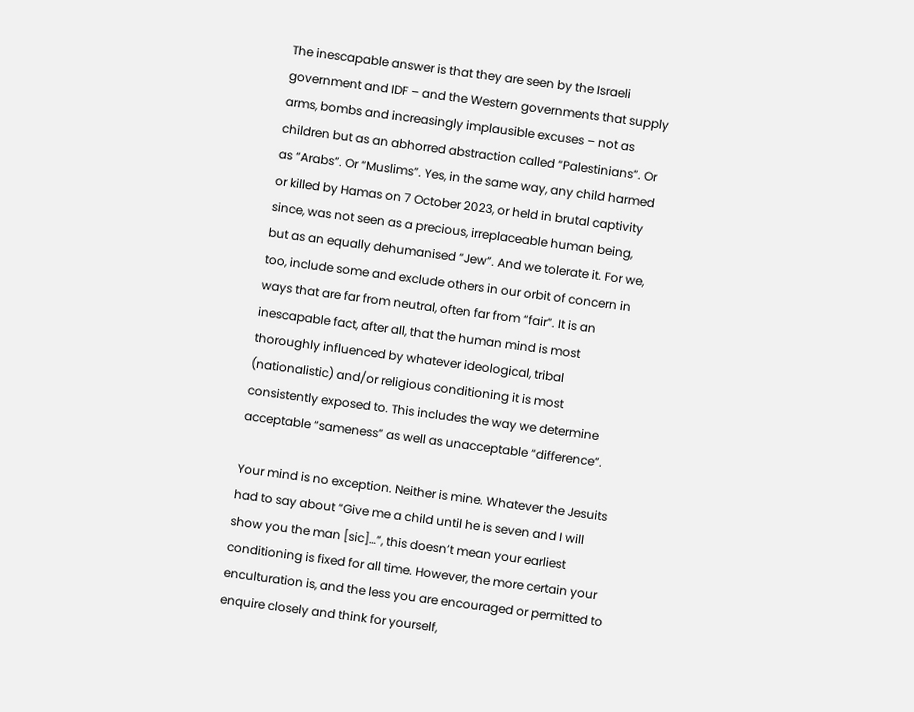The inescapable answer is that they are seen by the Israeli government and IDF – and the Western governments that supply arms, bombs and increasingly implausible excuses – not as children but as an abhorred abstraction called “Palestinians”. Or as “Arabs”. Or “Muslims”. Yes, in the same way, any child harmed or killed by Hamas on 7 October 2023, or held in brutal captivity since, was not seen as a precious, irreplaceable human being, but as an equally dehumanised “Jew”. And we tolerate it. For we, too, include some and exclude others in our orbit of concern in ways that are far from neutral, often far from “fair”. It is an inescapable fact, after all, that the human mind is most thoroughly influenced by whatever ideological, tribal (nationalistic) and/or religious conditioning it is most consistently exposed to. This includes the way we determine acceptable “sameness” as well as unacceptable “difference”.

Your mind is no exception. Neither is mine. Whatever the Jesuits had to say about “Give me a child until he is seven and I will show you the man [sic]…”, this doesn’t mean your earliest conditioning is fixed for all time. However, the more certain your enculturation is, and the less you are encouraged or permitted to enquire closely and think for yourself,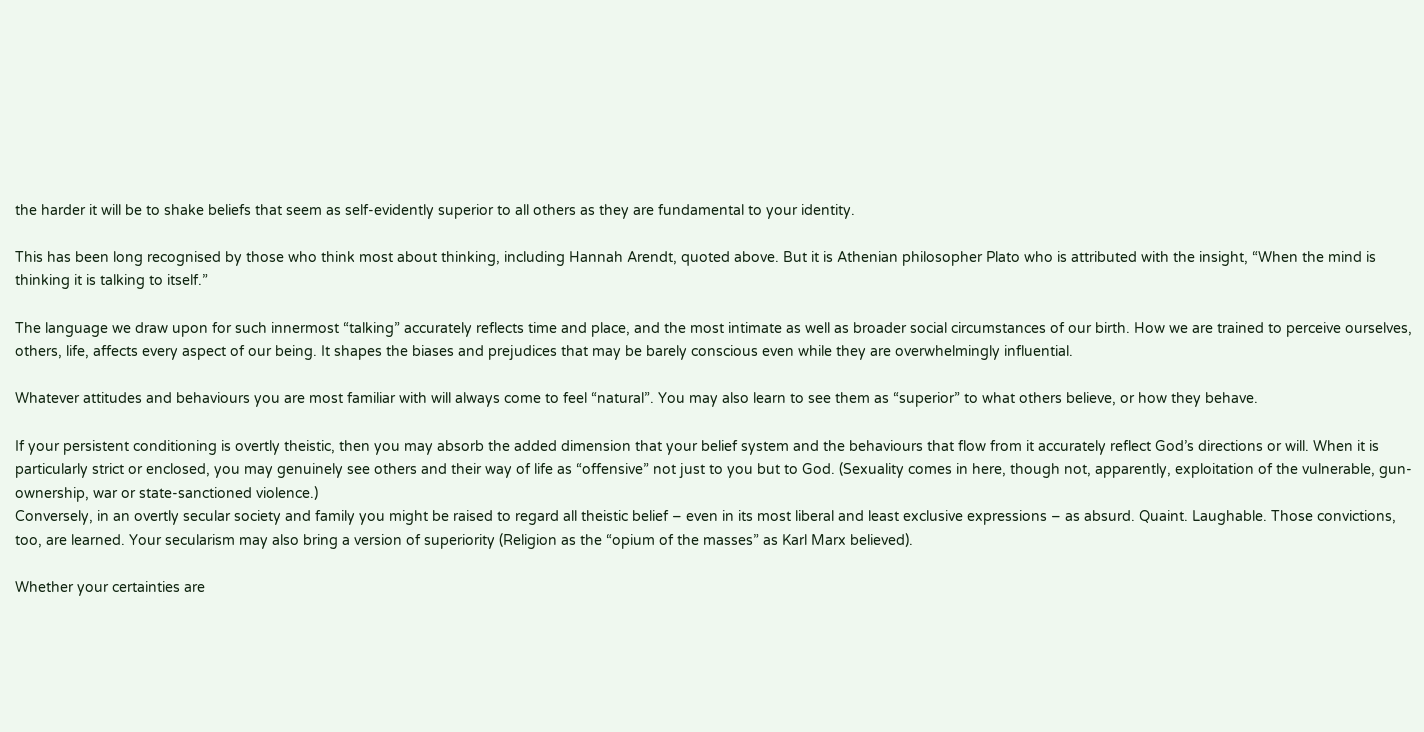the harder it will be to shake beliefs that seem as self-evidently superior to all others as they are fundamental to your identity.

This has been long recognised by those who think most about thinking, including Hannah Arendt, quoted above. But it is Athenian philosopher Plato who is attributed with the insight, “When the mind is thinking it is talking to itself.”

The language we draw upon for such innermost “talking” accurately reflects time and place, and the most intimate as well as broader social circumstances of our birth. How we are trained to perceive ourselves, others, life, affects every aspect of our being. It shapes the biases and prejudices that may be barely conscious even while they are overwhelmingly influential.

Whatever attitudes and behaviours you are most familiar with will always come to feel “natural”. You may also learn to see them as “superior” to what others believe, or how they behave.

If your persistent conditioning is overtly theistic, then you may absorb the added dimension that your belief system and the behaviours that flow from it accurately reflect God’s directions or will. When it is particularly strict or enclosed, you may genuinely see others and their way of life as “offensive” not just to you but to God. (Sexuality comes in here, though not, apparently, exploitation of the vulnerable, gun-ownership, war or state-sanctioned violence.)
Conversely, in an overtly secular society and family you might be raised to regard all theistic belief – even in its most liberal and least exclusive expressions – as absurd. Quaint. Laughable. Those convictions, too, are learned. Your secularism may also bring a version of superiority (Religion as the “opium of the masses” as Karl Marx believed).

Whether your certainties are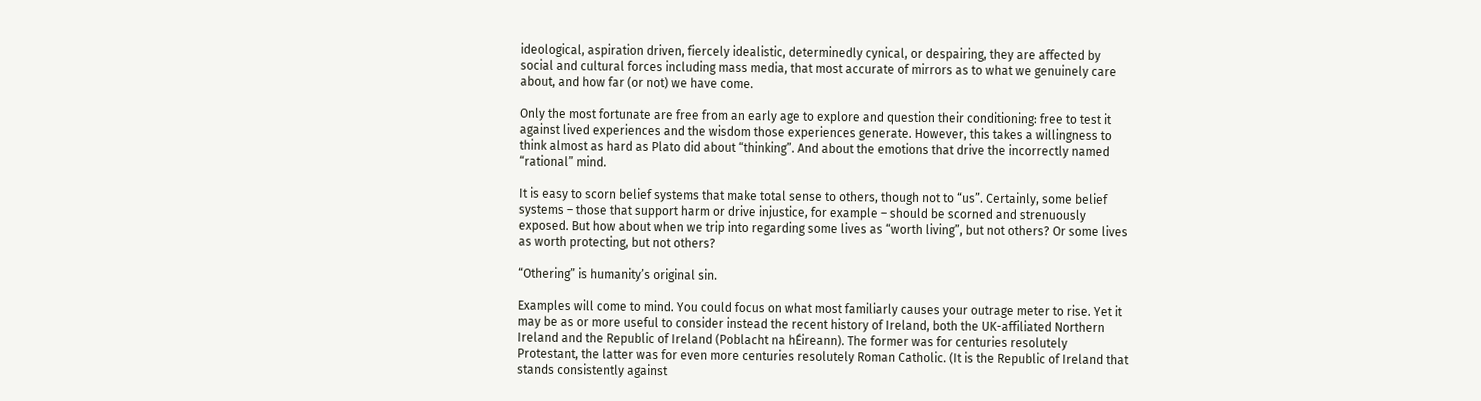ideological, aspiration driven, fiercely idealistic, determinedly cynical, or despairing, they are affected by social and cultural forces including mass media, that most accurate of mirrors as to what we genuinely care about, and how far (or not) we have come.

Only the most fortunate are free from an early age to explore and question their conditioning: free to test it against lived experiences and the wisdom those experiences generate. However, this takes a willingness to think almost as hard as Plato did about “thinking”. And about the emotions that drive the incorrectly named “rational” mind.

It is easy to scorn belief systems that make total sense to others, though not to “us”. Certainly, some belief systems – those that support harm or drive injustice, for example – should be scorned and strenuously exposed. But how about when we trip into regarding some lives as “worth living”, but not others? Or some lives as worth protecting, but not others?

“Othering” is humanity’s original sin.

Examples will come to mind. You could focus on what most familiarly causes your outrage meter to rise. Yet it may be as or more useful to consider instead the recent history of Ireland, both the UK-affiliated Northern Ireland and the Republic of Ireland (Poblacht na hÉireann). The former was for centuries resolutely Protestant, the latter was for even more centuries resolutely Roman Catholic. (It is the Republic of Ireland that stands consistently against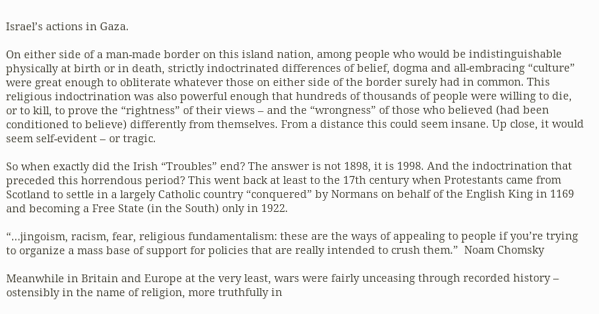Israel’s actions in Gaza.

On either side of a man-made border on this island nation, among people who would be indistinguishable physically at birth or in death, strictly indoctrinated differences of belief, dogma and all-embracing “culture” were great enough to obliterate whatever those on either side of the border surely had in common. This religious indoctrination was also powerful enough that hundreds of thousands of people were willing to die, or to kill, to prove the “rightness” of their views – and the “wrongness” of those who believed (had been conditioned to believe) differently from themselves. From a distance this could seem insane. Up close, it would seem self-evident – or tragic.

So when exactly did the Irish “Troubles” end? The answer is not 1898, it is 1998. And the indoctrination that preceded this horrendous period? This went back at least to the 17th century when Protestants came from Scotland to settle in a largely Catholic country “conquered” by Normans on behalf of the English King in 1169 and becoming a Free State (in the South) only in 1922.

“…jingoism, racism, fear, religious fundamentalism: these are the ways of appealing to people if you’re trying to organize a mass base of support for policies that are really intended to crush them.”  Noam Chomsky

Meanwhile in Britain and Europe at the very least, wars were fairly unceasing through recorded history – ostensibly in the name of religion, more truthfully in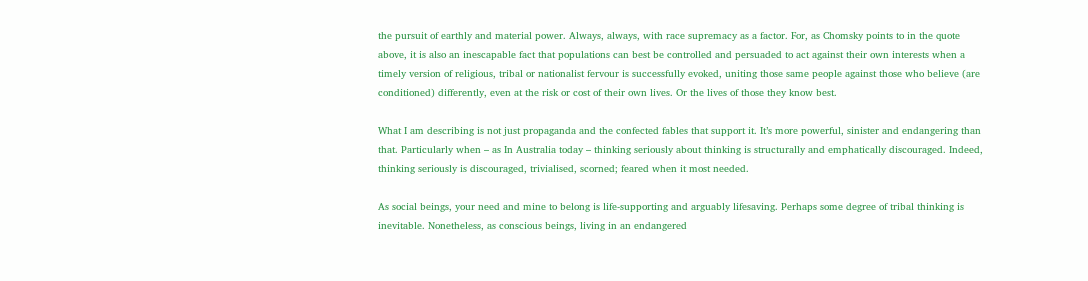the pursuit of earthly and material power. Always, always, with race supremacy as a factor. For, as Chomsky points to in the quote above, it is also an inescapable fact that populations can best be controlled and persuaded to act against their own interests when a timely version of religious, tribal or nationalist fervour is successfully evoked, uniting those same people against those who believe (are conditioned) differently, even at the risk or cost of their own lives. Or the lives of those they know best.

What I am describing is not just propaganda and the confected fables that support it. It’s more powerful, sinister and endangering than that. Particularly when – as In Australia today – thinking seriously about thinking is structurally and emphatically discouraged. Indeed, thinking seriously is discouraged, trivialised, scorned; feared when it most needed.

As social beings, your need and mine to belong is life-supporting and arguably lifesaving. Perhaps some degree of tribal thinking is inevitable. Nonetheless, as conscious beings, living in an endangered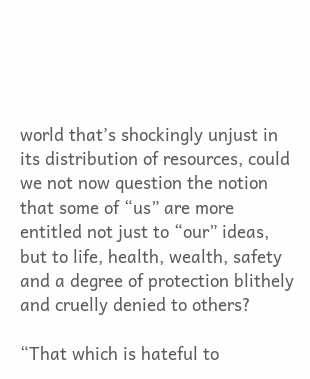world that’s shockingly unjust in its distribution of resources, could we not now question the notion that some of “us” are more entitled not just to “our” ideas, but to life, health, wealth, safety and a degree of protection blithely and cruelly denied to others?

“That which is hateful to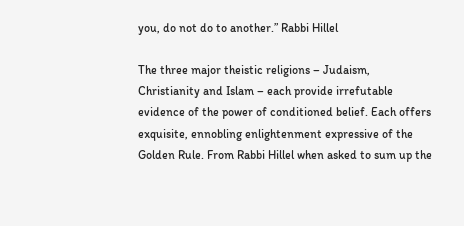you, do not do to another.” Rabbi Hillel

The three major theistic religions – Judaism, Christianity and Islam – each provide irrefutable evidence of the power of conditioned belief. Each offers exquisite, ennobling enlightenment expressive of the Golden Rule. From Rabbi Hillel when asked to sum up the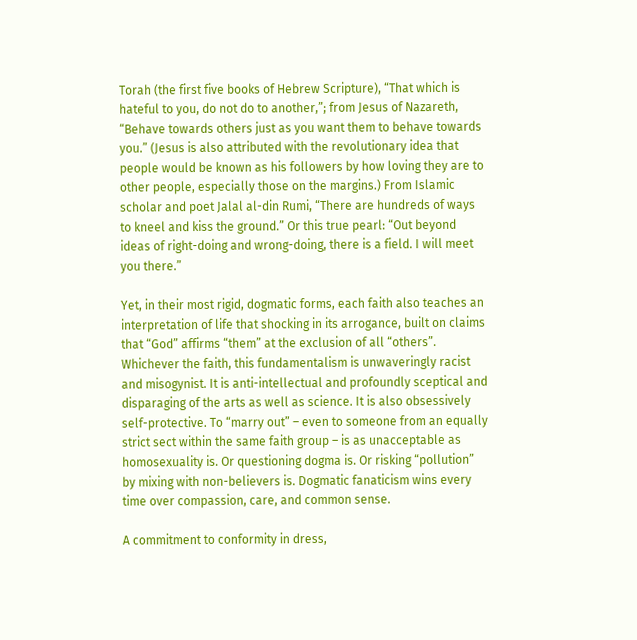Torah (the first five books of Hebrew Scripture), “That which is hateful to you, do not do to another,”; from Jesus of Nazareth, “Behave towards others just as you want them to behave towards you.” (Jesus is also attributed with the revolutionary idea that people would be known as his followers by how loving they are to other people, especially those on the margins.) From Islamic scholar and poet Jalal al-din Rumi, “There are hundreds of ways to kneel and kiss the ground.” Or this true pearl: “Out beyond ideas of right-doing and wrong-doing, there is a field. I will meet you there.”

Yet, in their most rigid, dogmatic forms, each faith also teaches an interpretation of life that shocking in its arrogance, built on claims that “God” affirms “them” at the exclusion of all “others”. Whichever the faith, this fundamentalism is unwaveringly racist and misogynist. It is anti-intellectual and profoundly sceptical and disparaging of the arts as well as science. It is also obsessively self-protective. To “marry out” – even to someone from an equally strict sect within the same faith group – is as unacceptable as homosexuality is. Or questioning dogma is. Or risking “pollution” by mixing with non-believers is. Dogmatic fanaticism wins every time over compassion, care, and common sense.

A commitment to conformity in dress,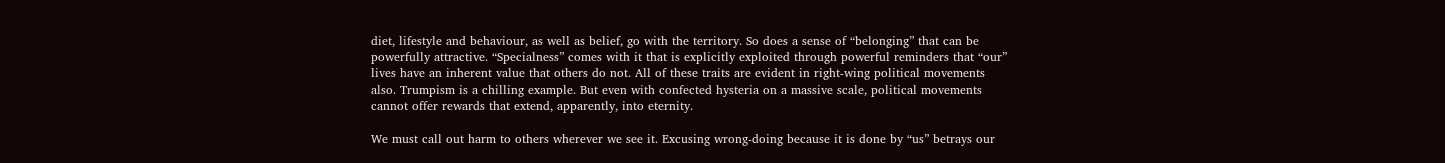diet, lifestyle and behaviour, as well as belief, go with the territory. So does a sense of “belonging” that can be powerfully attractive. “Specialness” comes with it that is explicitly exploited through powerful reminders that “our” lives have an inherent value that others do not. All of these traits are evident in right-wing political movements also. Trumpism is a chilling example. But even with confected hysteria on a massive scale, political movements cannot offer rewards that extend, apparently, into eternity.

We must call out harm to others wherever we see it. Excusing wrong-doing because it is done by “us” betrays our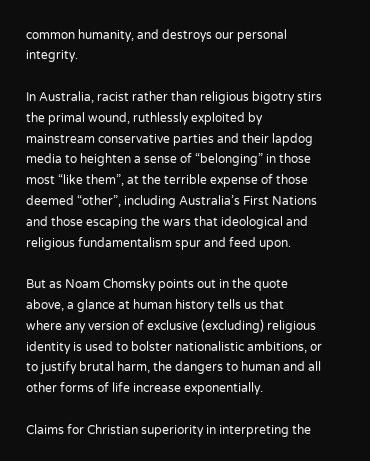common humanity, and destroys our personal integrity.

In Australia, racist rather than religious bigotry stirs the primal wound, ruthlessly exploited by mainstream conservative parties and their lapdog media to heighten a sense of “belonging” in those most “like them”, at the terrible expense of those deemed “other”, including Australia’s First Nations and those escaping the wars that ideological and religious fundamentalism spur and feed upon.

But as Noam Chomsky points out in the quote above, a glance at human history tells us that where any version of exclusive (excluding) religious identity is used to bolster nationalistic ambitions, or to justify brutal harm, the dangers to human and all other forms of life increase exponentially.

Claims for Christian superiority in interpreting the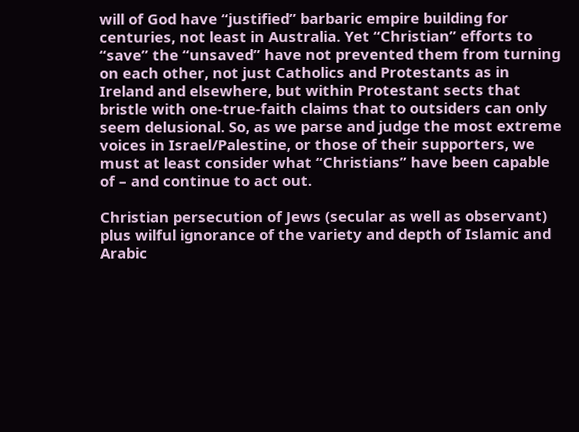will of God have “justified” barbaric empire building for centuries, not least in Australia. Yet “Christian” efforts to “save” the “unsaved” have not prevented them from turning on each other, not just Catholics and Protestants as in Ireland and elsewhere, but within Protestant sects that bristle with one-true-faith claims that to outsiders can only seem delusional. So, as we parse and judge the most extreme voices in Israel/Palestine, or those of their supporters, we must at least consider what “Christians” have been capable of – and continue to act out.

Christian persecution of Jews (secular as well as observant) plus wilful ignorance of the variety and depth of Islamic and Arabic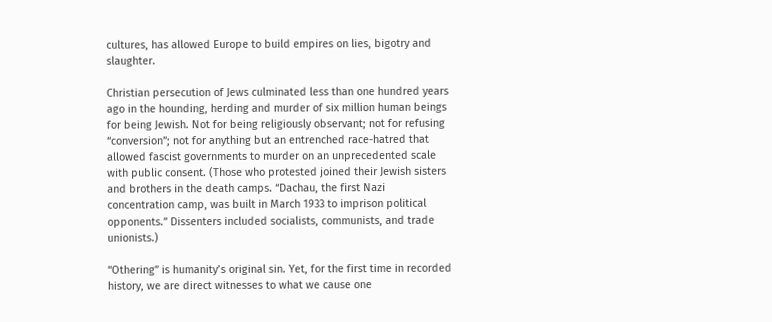cultures, has allowed Europe to build empires on lies, bigotry and slaughter.

Christian persecution of Jews culminated less than one hundred years ago in the hounding, herding and murder of six million human beings for being Jewish. Not for being religiously observant; not for refusing “conversion”; not for anything but an entrenched race-hatred that allowed fascist governments to murder on an unprecedented scale with public consent. (Those who protested joined their Jewish sisters and brothers in the death camps. “Dachau, the first Nazi concentration camp, was built in March 1933 to imprison political opponents.” Dissenters included socialists, communists, and trade unionists.)

“Othering” is humanity’s original sin. Yet, for the first time in recorded history, we are direct witnesses to what we cause one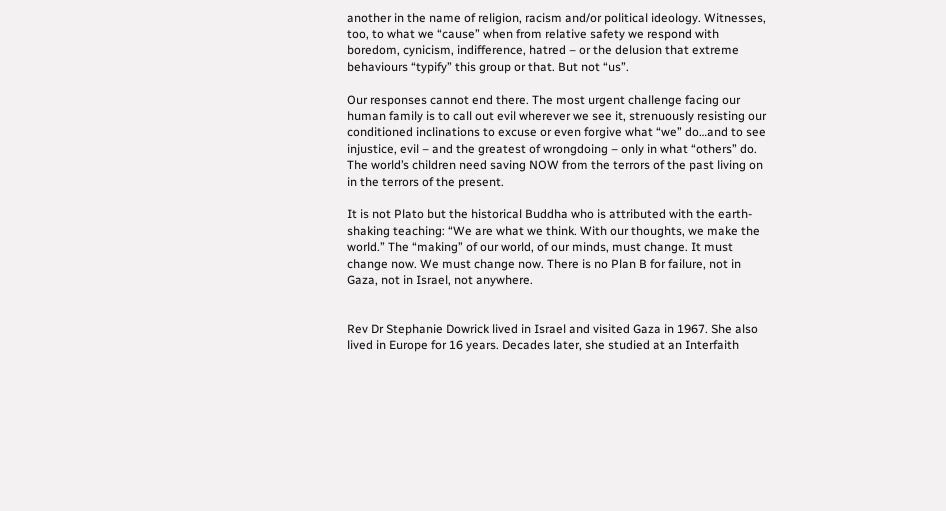another in the name of religion, racism and/or political ideology. Witnesses, too, to what we “cause” when from relative safety we respond with boredom, cynicism, indifference, hatred – or the delusion that extreme behaviours “typify” this group or that. But not “us”.

Our responses cannot end there. The most urgent challenge facing our human family is to call out evil wherever we see it, strenuously resisting our conditioned inclinations to excuse or even forgive what “we” do…and to see injustice, evil – and the greatest of wrongdoing – only in what “others” do. The world’s children need saving NOW from the terrors of the past living on in the terrors of the present.

It is not Plato but the historical Buddha who is attributed with the earth-shaking teaching: “We are what we think. With our thoughts, we make the world.” The “making” of our world, of our minds, must change. It must change now. We must change now. There is no Plan B for failure, not in Gaza, not in Israel, not anywhere.


Rev Dr Stephanie Dowrick lived in Israel and visited Gaza in 1967. She also lived in Europe for 16 years. Decades later, she studied at an Interfaith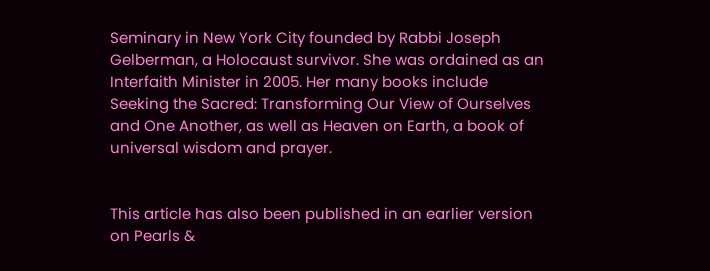Seminary in New York City founded by Rabbi Joseph Gelberman, a Holocaust survivor. She was ordained as an Interfaith Minister in 2005. Her many books include Seeking the Sacred: Transforming Our View of Ourselves and One Another, as well as Heaven on Earth, a book of universal wisdom and prayer.


This article has also been published in an earlier version on Pearls &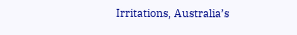Irritations, Australia’s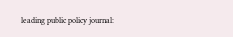leading public policy journal: